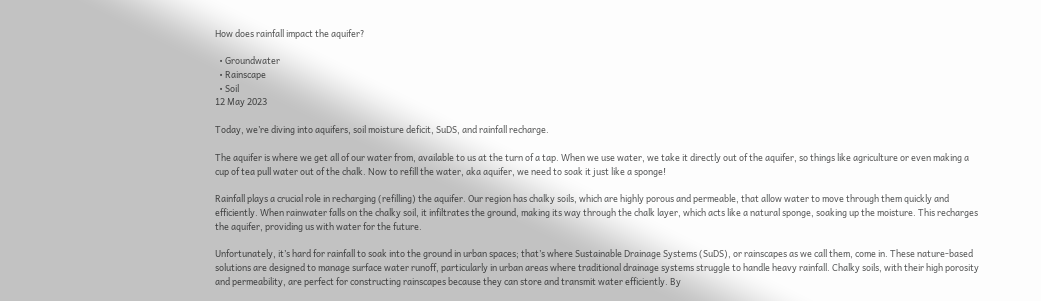How does rainfall impact the aquifer?

  • Groundwater
  • Rainscape
  • Soil
12 May 2023

Today, we’re diving into aquifers, soil moisture deficit, SuDS, and rainfall recharge.

The aquifer is where we get all of our water from, available to us at the turn of a tap. When we use water, we take it directly out of the aquifer, so things like agriculture or even making a cup of tea pull water out of the chalk. Now to refill the water, aka aquifer, we need to soak it just like a sponge!

Rainfall plays a crucial role in recharging (refilling) the aquifer. Our region has chalky soils, which are highly porous and permeable, that allow water to move through them quickly and efficiently. When rainwater falls on the chalky soil, it infiltrates the ground, making its way through the chalk layer, which acts like a natural sponge, soaking up the moisture. This recharges the aquifer, providing us with water for the future.

Unfortunately, it’s hard for rainfall to soak into the ground in urban spaces; that’s where Sustainable Drainage Systems (SuDS), or rainscapes as we call them, come in. These nature-based solutions are designed to manage surface water runoff, particularly in urban areas where traditional drainage systems struggle to handle heavy rainfall. Chalky soils, with their high porosity and permeability, are perfect for constructing rainscapes because they can store and transmit water efficiently. By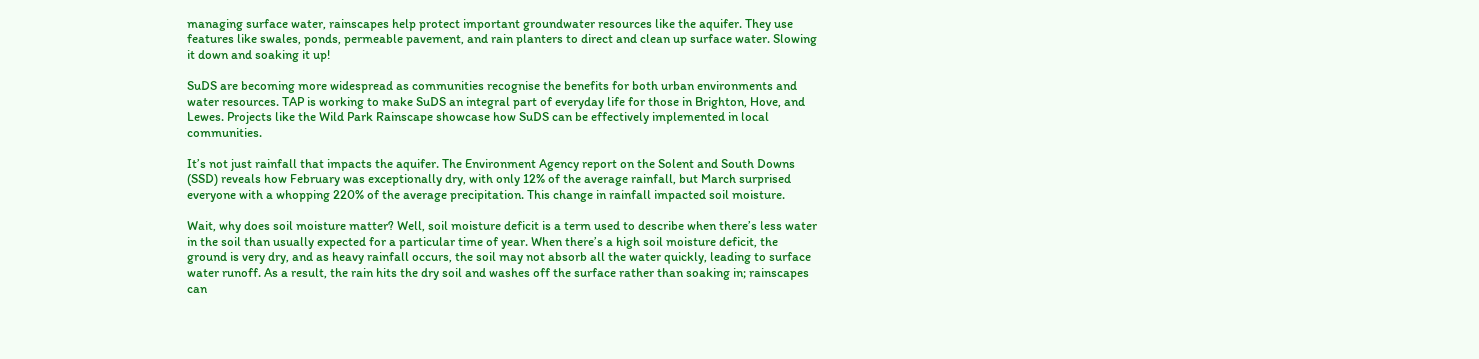managing surface water, rainscapes help protect important groundwater resources like the aquifer. They use features like swales, ponds, permeable pavement, and rain planters to direct and clean up surface water. Slowing it down and soaking it up!

SuDS are becoming more widespread as communities recognise the benefits for both urban environments and water resources. TAP is working to make SuDS an integral part of everyday life for those in Brighton, Hove, and Lewes. Projects like the Wild Park Rainscape showcase how SuDS can be effectively implemented in local communities.

It’s not just rainfall that impacts the aquifer. The Environment Agency report on the Solent and South Downs (SSD) reveals how February was exceptionally dry, with only 12% of the average rainfall, but March surprised everyone with a whopping 220% of the average precipitation. This change in rainfall impacted soil moisture.

Wait, why does soil moisture matter? Well, soil moisture deficit is a term used to describe when there’s less water in the soil than usually expected for a particular time of year. When there’s a high soil moisture deficit, the ground is very dry, and as heavy rainfall occurs, the soil may not absorb all the water quickly, leading to surface water runoff. As a result, the rain hits the dry soil and washes off the surface rather than soaking in; rainscapes can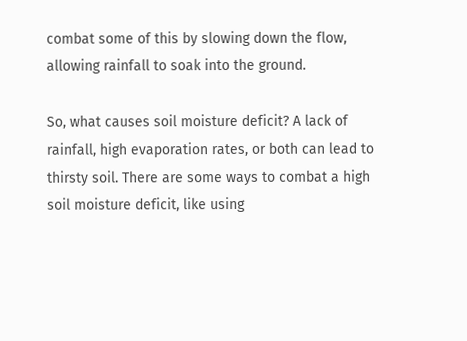combat some of this by slowing down the flow, allowing rainfall to soak into the ground.

So, what causes soil moisture deficit? A lack of rainfall, high evaporation rates, or both can lead to thirsty soil. There are some ways to combat a high soil moisture deficit, like using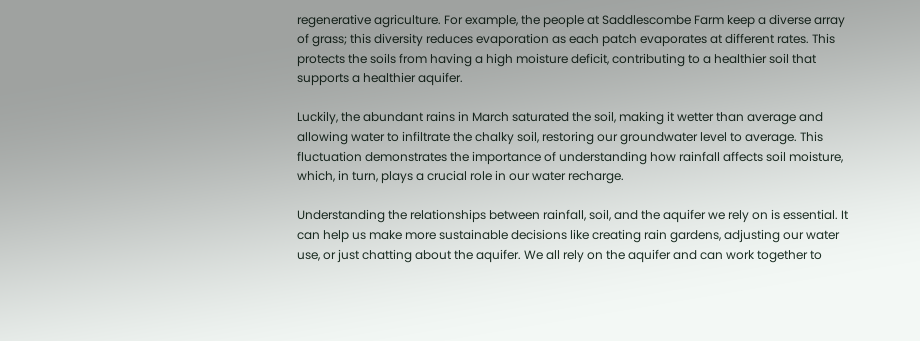regenerative agriculture. For example, the people at Saddlescombe Farm keep a diverse array of grass; this diversity reduces evaporation as each patch evaporates at different rates. This protects the soils from having a high moisture deficit, contributing to a healthier soil that supports a healthier aquifer.

Luckily, the abundant rains in March saturated the soil, making it wetter than average and allowing water to infiltrate the chalky soil, restoring our groundwater level to average. This fluctuation demonstrates the importance of understanding how rainfall affects soil moisture, which, in turn, plays a crucial role in our water recharge.

Understanding the relationships between rainfall, soil, and the aquifer we rely on is essential. It can help us make more sustainable decisions like creating rain gardens, adjusting our water use, or just chatting about the aquifer. We all rely on the aquifer and can work together to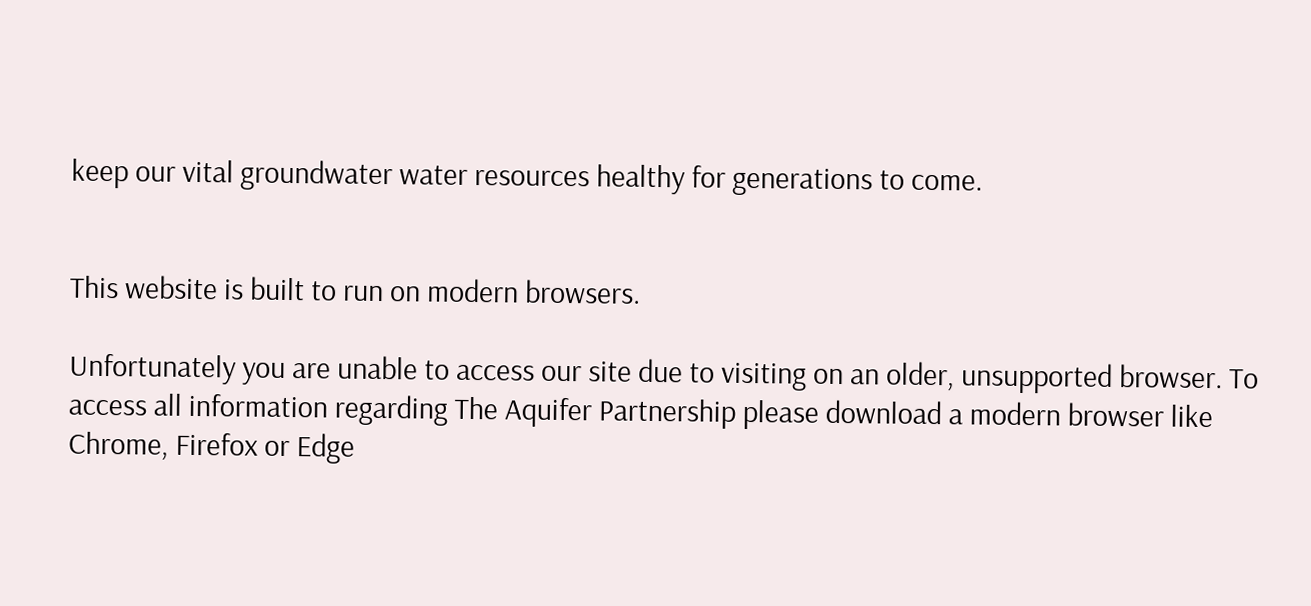keep our vital groundwater water resources healthy for generations to come.


This website is built to run on modern browsers.

Unfortunately you are unable to access our site due to visiting on an older, unsupported browser. To access all information regarding The Aquifer Partnership please download a modern browser like Chrome, Firefox or Edge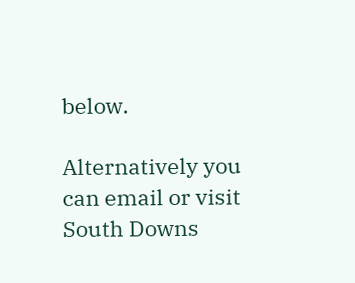below.

Alternatively you can email or visit South Downs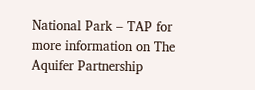National Park – TAP for more information on The Aquifer Partnership